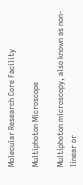Molecular Research Core Facility

Multiphoton Microscope

Multiphoton microscopy, also known as non-linear or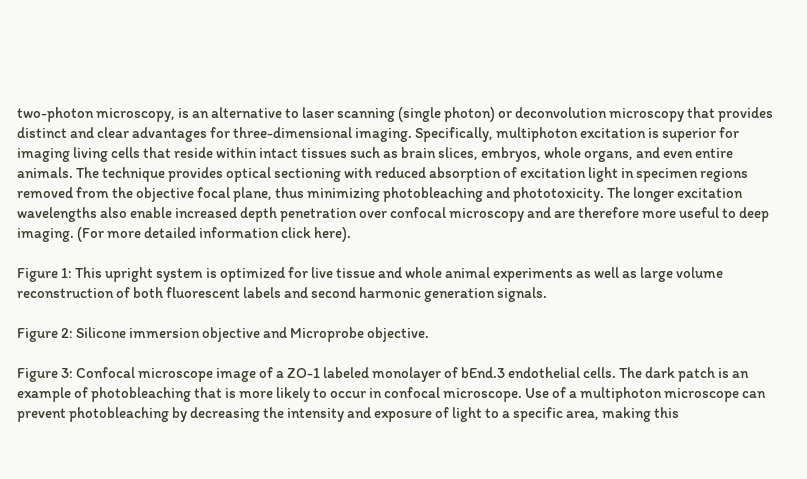two-photon microscopy, is an alternative to laser scanning (single photon) or deconvolution microscopy that provides distinct and clear advantages for three-dimensional imaging. Specifically, multiphoton excitation is superior for imaging living cells that reside within intact tissues such as brain slices, embryos, whole organs, and even entire animals. The technique provides optical sectioning with reduced absorption of excitation light in specimen regions removed from the objective focal plane, thus minimizing photobleaching and phototoxicity. The longer excitation wavelengths also enable increased depth penetration over confocal microscopy and are therefore more useful to deep imaging. (For more detailed information click here).

Figure 1: This upright system is optimized for live tissue and whole animal experiments as well as large volume reconstruction of both fluorescent labels and second harmonic generation signals.

Figure 2: Silicone immersion objective and Microprobe objective.

Figure 3: Confocal microscope image of a ZO-1 labeled monolayer of bEnd.3 endothelial cells. The dark patch is an example of photobleaching that is more likely to occur in confocal microscope. Use of a multiphoton microscope can prevent photobleaching by decreasing the intensity and exposure of light to a specific area, making this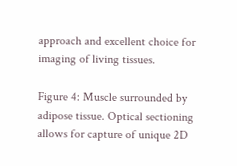approach and excellent choice for imaging of living tissues.

Figure 4: Muscle surrounded by adipose tissue. Optical sectioning allows for capture of unique 2D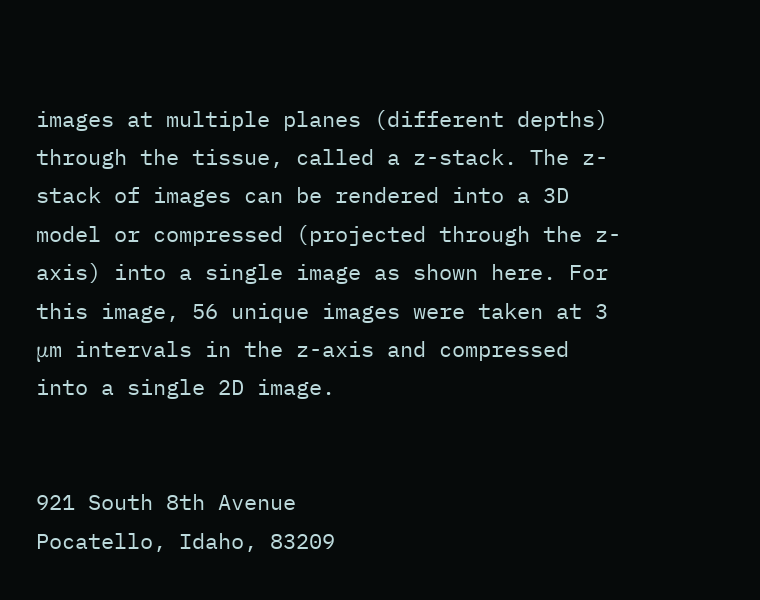images at multiple planes (different depths) through the tissue, called a z-stack. The z-stack of images can be rendered into a 3D model or compressed (projected through the z-axis) into a single image as shown here. For this image, 56 unique images were taken at 3 μm intervals in the z-axis and compressed into a single 2D image.


921 South 8th Avenue
Pocatello, Idaho, 83209